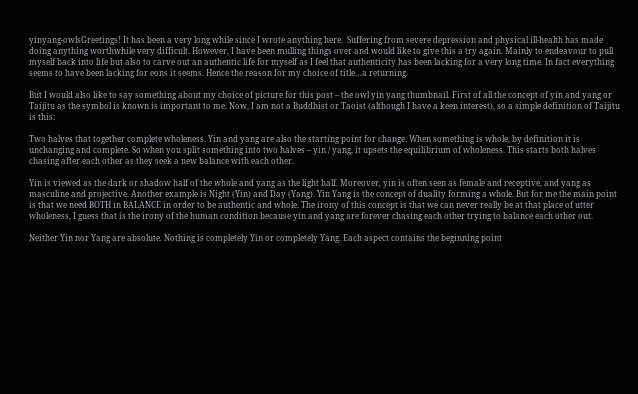yinyang-owlsGreetings! It has been a very long while since I wrote anything here.  Suffering from severe depression and physical ill-health has made doing anything worthwhile very difficult. However, I have been mulling things over and would like to give this a try again. Mainly to endeavour to pull myself back into life but also to carve out an authentic life for myself as I feel that authenticity has been lacking for a very long time. In fact everything seems to have been lacking for eons it seems. Hence the reason for my choice of title…a returning.

But I would also like to say something about my choice of picture for this post – the owl yin yang thumbnail. First of all the concept of yin and yang or Taijitu as the symbol is known is important to me. Now, I am not a Buddhist or Taoist (although I have a keen interest), so a simple definition of Taijitu is this:

Two halves that together complete wholeness. Yin and yang are also the starting point for change. When something is whole, by definition it is unchanging and complete. So when you split something into two halves – yin / yang, it upsets the equilibrium of wholeness. This starts both halves chasing after each other as they seek a new balance with each other.

Yin is viewed as the dark or shadow half of the whole and yang as the light half. Moreover, yin is often seen as female and receptive, and yang as masculine and projective. Another example is Night (Yin) and Day (Yang). Yin Yang is the concept of duality forming a whole. But for me the main point is that we need BOTH in BALANCE in order to be authentic and whole. The irony of this concept is that we can never really be at that place of utter wholeness, I guess that is the irony of the human condition because yin and yang are forever chasing each other trying to balance each other out.

Neither Yin nor Yang are absolute. Nothing is completely Yin or completely Yang. Each aspect contains the beginning point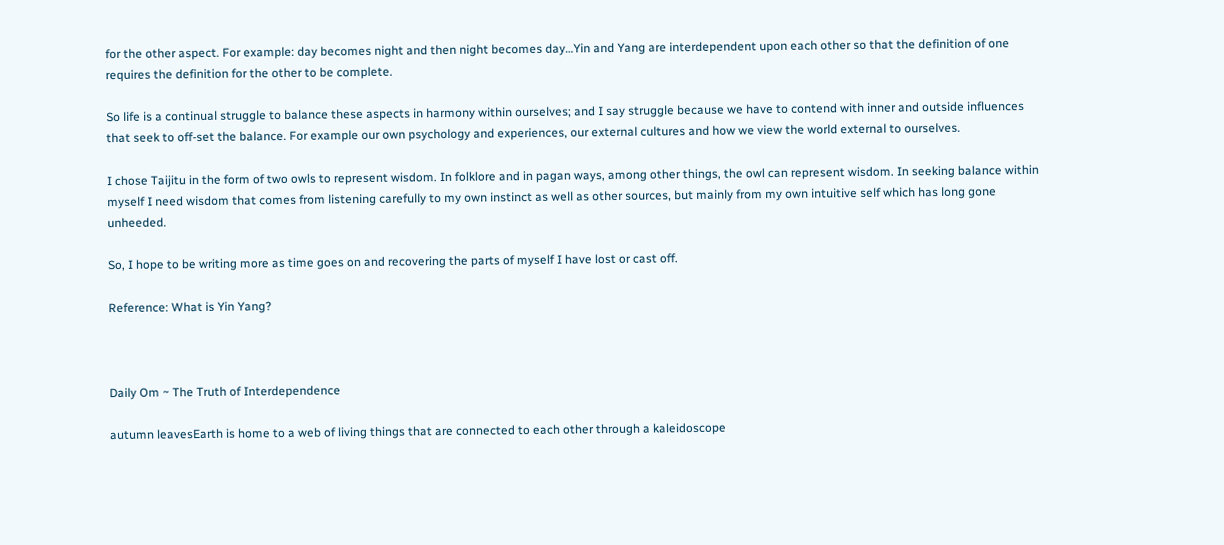for the other aspect. For example: day becomes night and then night becomes day…Yin and Yang are interdependent upon each other so that the definition of one requires the definition for the other to be complete.

So life is a continual struggle to balance these aspects in harmony within ourselves; and I say struggle because we have to contend with inner and outside influences that seek to off-set the balance. For example our own psychology and experiences, our external cultures and how we view the world external to ourselves.

I chose Taijitu in the form of two owls to represent wisdom. In folklore and in pagan ways, among other things, the owl can represent wisdom. In seeking balance within myself I need wisdom that comes from listening carefully to my own instinct as well as other sources, but mainly from my own intuitive self which has long gone unheeded.

So, I hope to be writing more as time goes on and recovering the parts of myself I have lost or cast off.

Reference: What is Yin Yang?



Daily Om ~ The Truth of Interdependence

autumn leavesEarth is home to a web of living things that are connected to each other through a kaleidoscope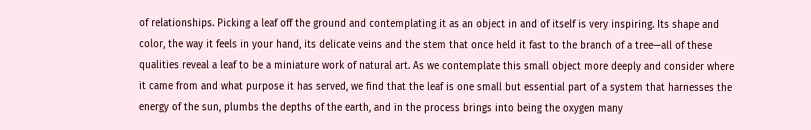of relationships. Picking a leaf off the ground and contemplating it as an object in and of itself is very inspiring. Its shape and color, the way it feels in your hand, its delicate veins and the stem that once held it fast to the branch of a tree—all of these qualities reveal a leaf to be a miniature work of natural art. As we contemplate this small object more deeply and consider where it came from and what purpose it has served, we find that the leaf is one small but essential part of a system that harnesses the energy of the sun, plumbs the depths of the earth, and in the process brings into being the oxygen many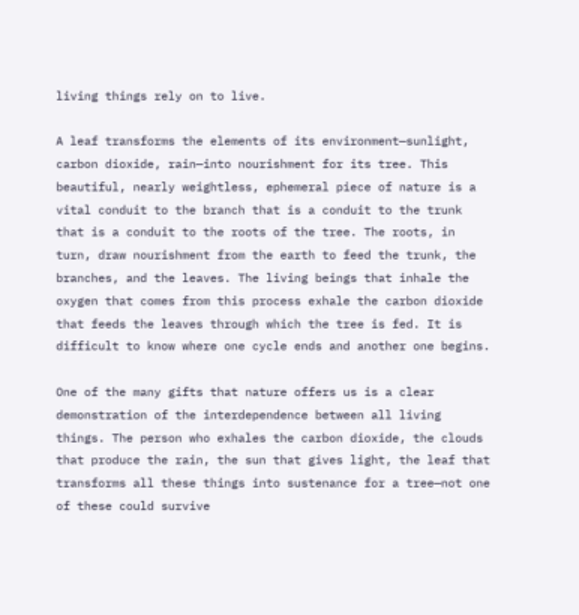living things rely on to live.

A leaf transforms the elements of its environment—sunlight, carbon dioxide, rain—into nourishment for its tree. This beautiful, nearly weightless, ephemeral piece of nature is a vital conduit to the branch that is a conduit to the trunk that is a conduit to the roots of the tree. The roots, in turn, draw nourishment from the earth to feed the trunk, the branches, and the leaves. The living beings that inhale the oxygen that comes from this process exhale the carbon dioxide that feeds the leaves through which the tree is fed. It is difficult to know where one cycle ends and another one begins.

One of the many gifts that nature offers us is a clear demonstration of the interdependence between all living things. The person who exhales the carbon dioxide, the clouds that produce the rain, the sun that gives light, the leaf that transforms all these things into sustenance for a tree—not one of these could survive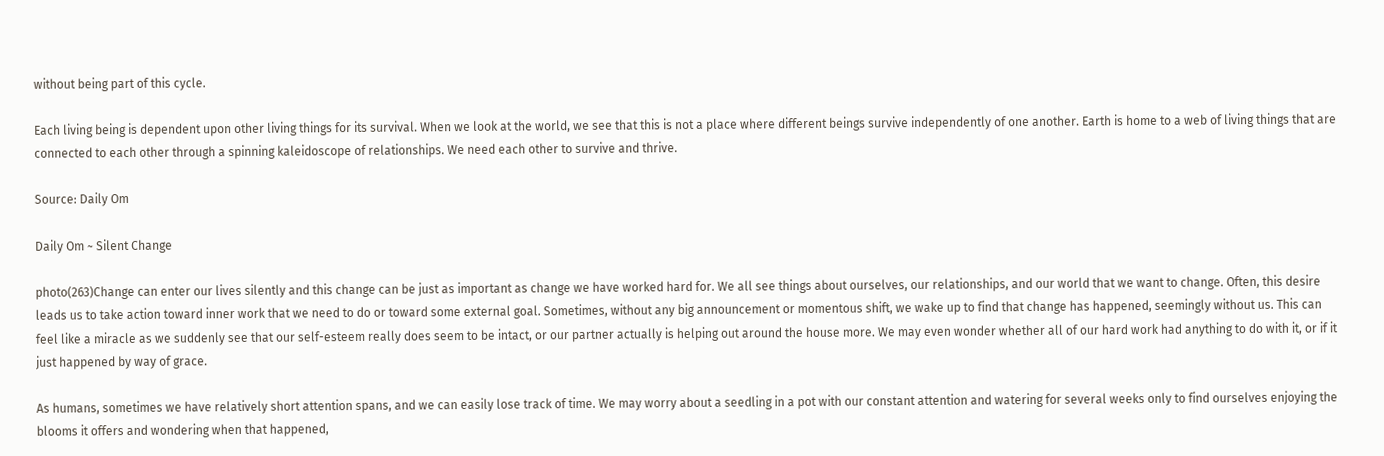without being part of this cycle.

Each living being is dependent upon other living things for its survival. When we look at the world, we see that this is not a place where different beings survive independently of one another. Earth is home to a web of living things that are connected to each other through a spinning kaleidoscope of relationships. We need each other to survive and thrive.

Source: Daily Om

Daily Om ~ Silent Change

photo(263)Change can enter our lives silently and this change can be just as important as change we have worked hard for. We all see things about ourselves, our relationships, and our world that we want to change. Often, this desire leads us to take action toward inner work that we need to do or toward some external goal. Sometimes, without any big announcement or momentous shift, we wake up to find that change has happened, seemingly without us. This can feel like a miracle as we suddenly see that our self-esteem really does seem to be intact, or our partner actually is helping out around the house more. We may even wonder whether all of our hard work had anything to do with it, or if it just happened by way of grace.

As humans, sometimes we have relatively short attention spans, and we can easily lose track of time. We may worry about a seedling in a pot with our constant attention and watering for several weeks only to find ourselves enjoying the blooms it offers and wondering when that happened,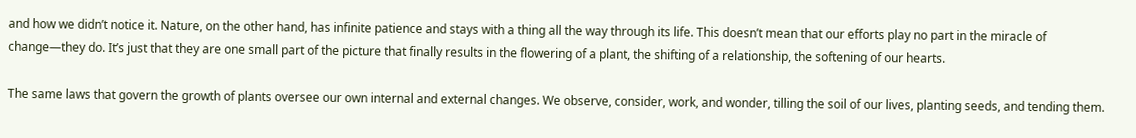and how we didn’t notice it. Nature, on the other hand, has infinite patience and stays with a thing all the way through its life. This doesn’t mean that our efforts play no part in the miracle of change—they do. It’s just that they are one small part of the picture that finally results in the flowering of a plant, the shifting of a relationship, the softening of our hearts.

The same laws that govern the growth of plants oversee our own internal and external changes. We observe, consider, work, and wonder, tilling the soil of our lives, planting seeds, and tending them.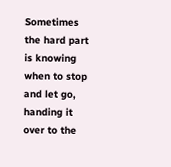Sometimes the hard part is knowing when to stop and let go, handing it over to the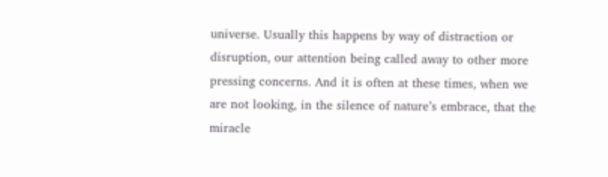universe. Usually this happens by way of distraction or disruption, our attention being called away to other more pressing concerns. And it is often at these times, when we are not looking, in the silence of nature’s embrace, that the miracle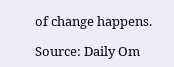of change happens.

Source: Daily Om